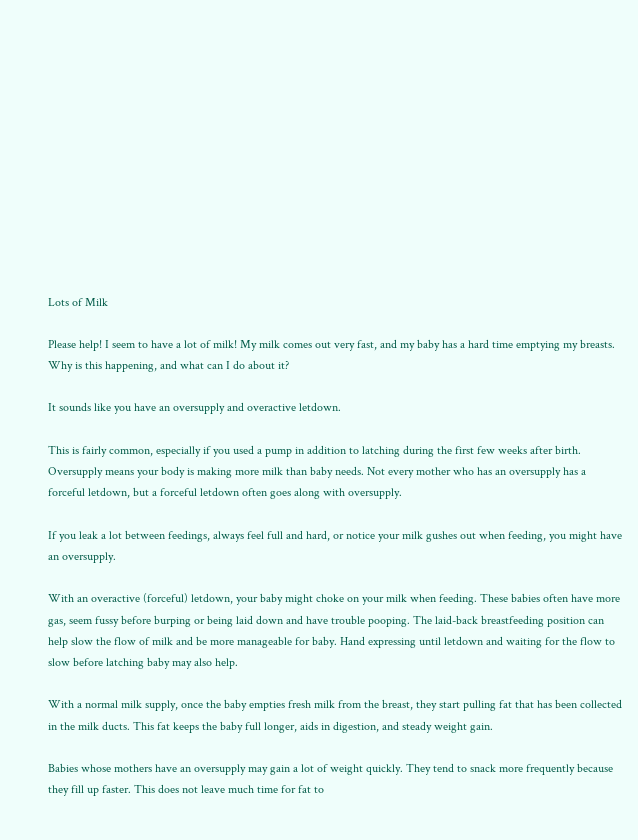Lots of Milk

Please help! I seem to have a lot of milk! My milk comes out very fast, and my baby has a hard time emptying my breasts. Why is this happening, and what can I do about it?

It sounds like you have an oversupply and overactive letdown.

This is fairly common, especially if you used a pump in addition to latching during the first few weeks after birth. Oversupply means your body is making more milk than baby needs. Not every mother who has an oversupply has a forceful letdown, but a forceful letdown often goes along with oversupply.

If you leak a lot between feedings, always feel full and hard, or notice your milk gushes out when feeding, you might have an oversupply.

With an overactive (forceful) letdown, your baby might choke on your milk when feeding. These babies often have more gas, seem fussy before burping or being laid down and have trouble pooping. The laid-back breastfeeding position can help slow the flow of milk and be more manageable for baby. Hand expressing until letdown and waiting for the flow to slow before latching baby may also help.

With a normal milk supply, once the baby empties fresh milk from the breast, they start pulling fat that has been collected in the milk ducts. This fat keeps the baby full longer, aids in digestion, and steady weight gain.

Babies whose mothers have an oversupply may gain a lot of weight quickly. They tend to snack more frequently because they fill up faster. This does not leave much time for fat to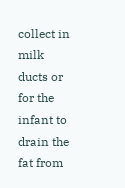collect in milk ducts or for the infant to drain the fat from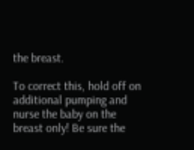the breast.

To correct this, hold off on additional pumping and nurse the baby on the breast only! Be sure the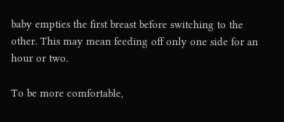baby empties the first breast before switching to the other. This may mean feeding off only one side for an hour or two.

To be more comfortable,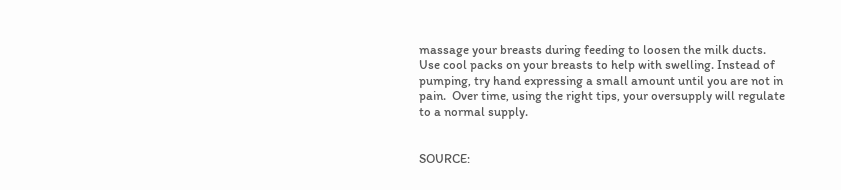massage your breasts during feeding to loosen the milk ducts. Use cool packs on your breasts to help with swelling. Instead of pumping, try hand expressing a small amount until you are not in pain.  Over time, using the right tips, your oversupply will regulate to a normal supply.


SOURCE: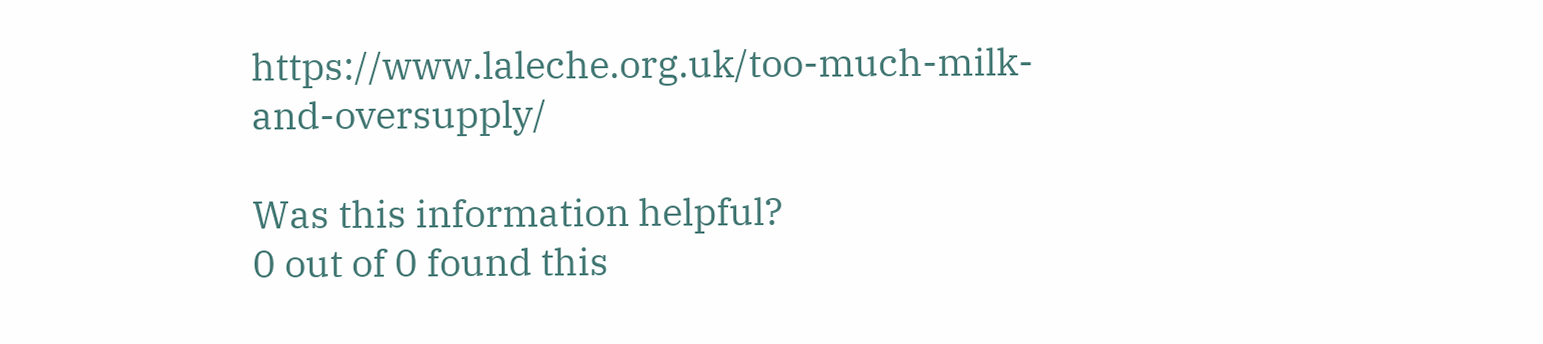https://www.laleche.org.uk/too-much-milk-and-oversupply/

Was this information helpful?
0 out of 0 found this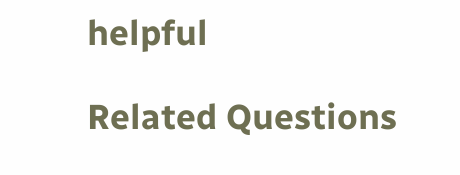helpful

Related Questions